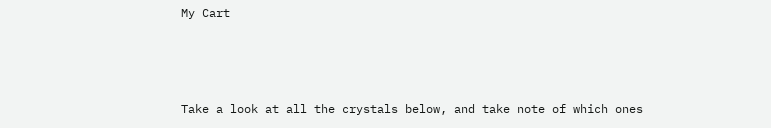My Cart



Take a look at all the crystals below, and take note of which ones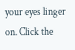your eyes linger on. Click the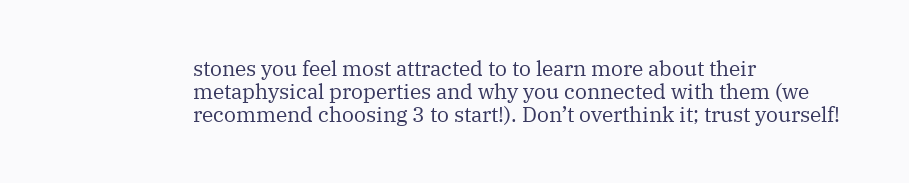stones you feel most attracted to to learn more about their metaphysical properties and why you connected with them (we recommend choosing 3 to start!). Don’t overthink it; trust yourself!